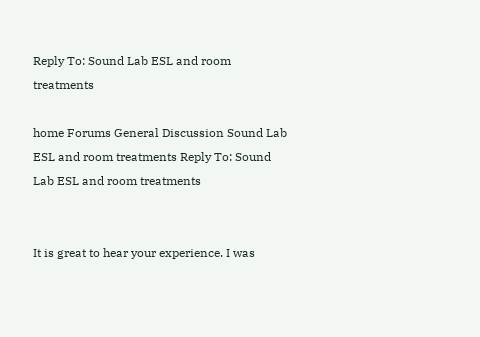Reply To: Sound Lab ESL and room treatments

home Forums General Discussion Sound Lab ESL and room treatments Reply To: Sound Lab ESL and room treatments


It is great to hear your experience. I was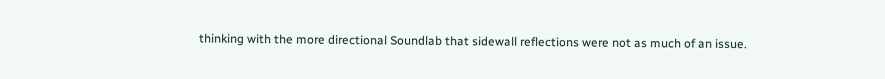thinking with the more directional Soundlab that sidewall reflections were not as much of an issue.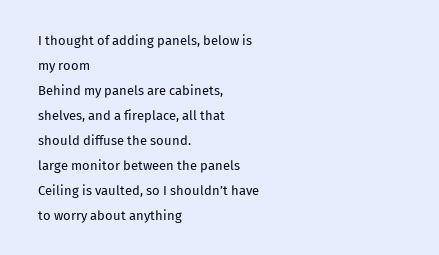I thought of adding panels, below is my room
Behind my panels are cabinets, shelves, and a fireplace, all that should diffuse the sound.
large monitor between the panels
Ceiling is vaulted, so I shouldn’t have to worry about anything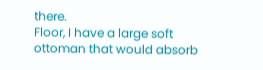there.
Floor, I have a large soft ottoman that would absorb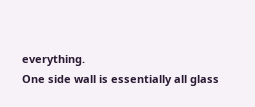everything.
One side wall is essentially all glass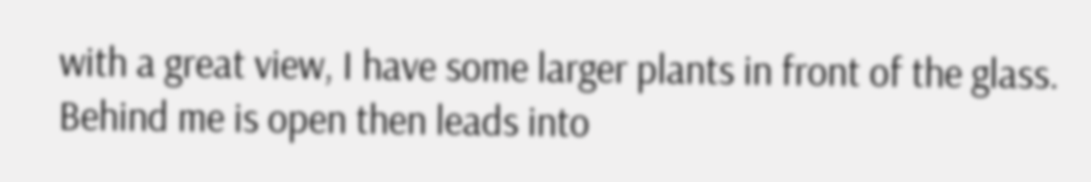with a great view, I have some larger plants in front of the glass.
Behind me is open then leads into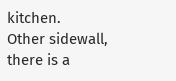kitchen.
Other sidewall, there is a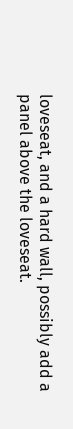loveseat, and a hard wall, possibly add a panel above the loveseat.